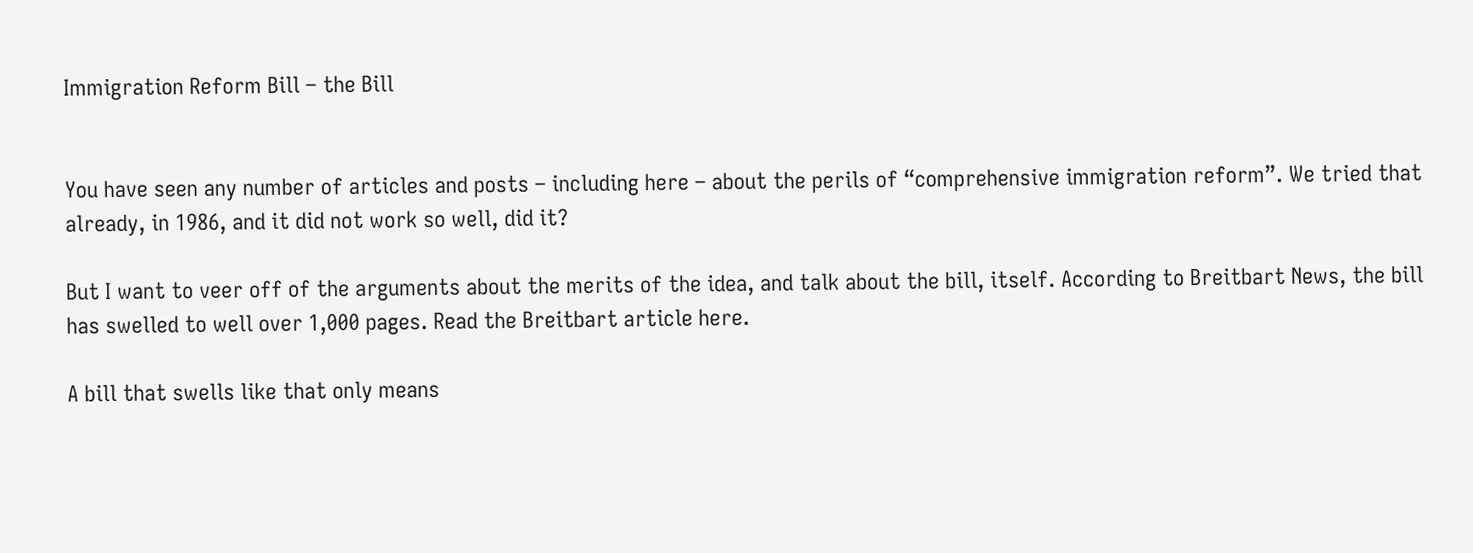Immigration Reform Bill – the Bill


You have seen any number of articles and posts – including here – about the perils of “comprehensive immigration reform”. We tried that already, in 1986, and it did not work so well, did it?

But I want to veer off of the arguments about the merits of the idea, and talk about the bill, itself. According to Breitbart News, the bill has swelled to well over 1,000 pages. Read the Breitbart article here.

A bill that swells like that only means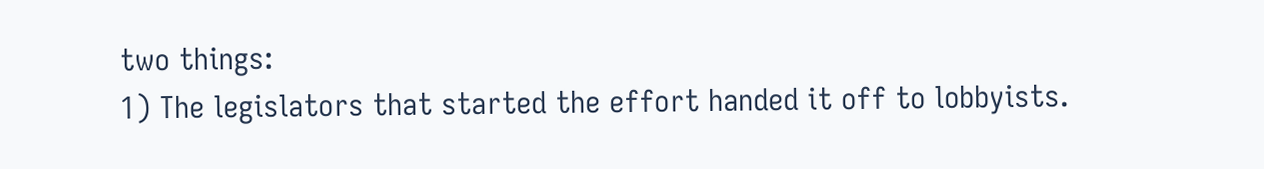two things:
1) The legislators that started the effort handed it off to lobbyists.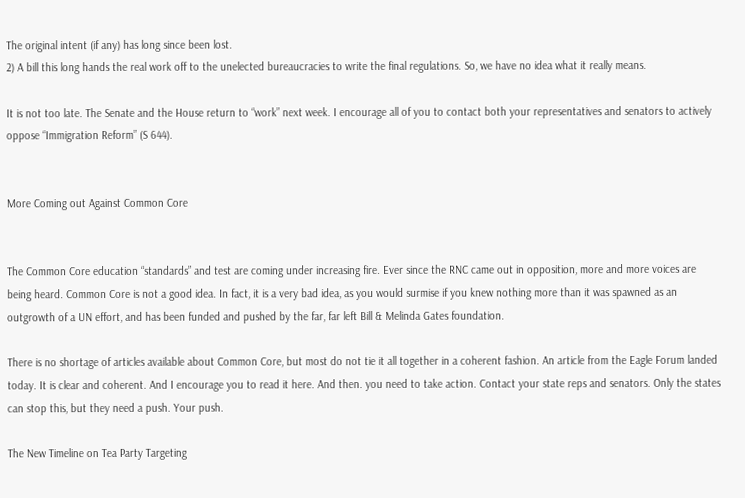The original intent (if any) has long since been lost.
2) A bill this long hands the real work off to the unelected bureaucracies to write the final regulations. So, we have no idea what it really means.

It is not too late. The Senate and the House return to “work” next week. I encourage all of you to contact both your representatives and senators to actively oppose “Immigration Reform” (S 644).


More Coming out Against Common Core


The Common Core education “standards” and test are coming under increasing fire. Ever since the RNC came out in opposition, more and more voices are being heard. Common Core is not a good idea. In fact, it is a very bad idea, as you would surmise if you knew nothing more than it was spawned as an outgrowth of a UN effort, and has been funded and pushed by the far, far left Bill & Melinda Gates foundation.

There is no shortage of articles available about Common Core, but most do not tie it all together in a coherent fashion. An article from the Eagle Forum landed today. It is clear and coherent. And I encourage you to read it here. And then. you need to take action. Contact your state reps and senators. Only the states can stop this, but they need a push. Your push.

The New Timeline on Tea Party Targeting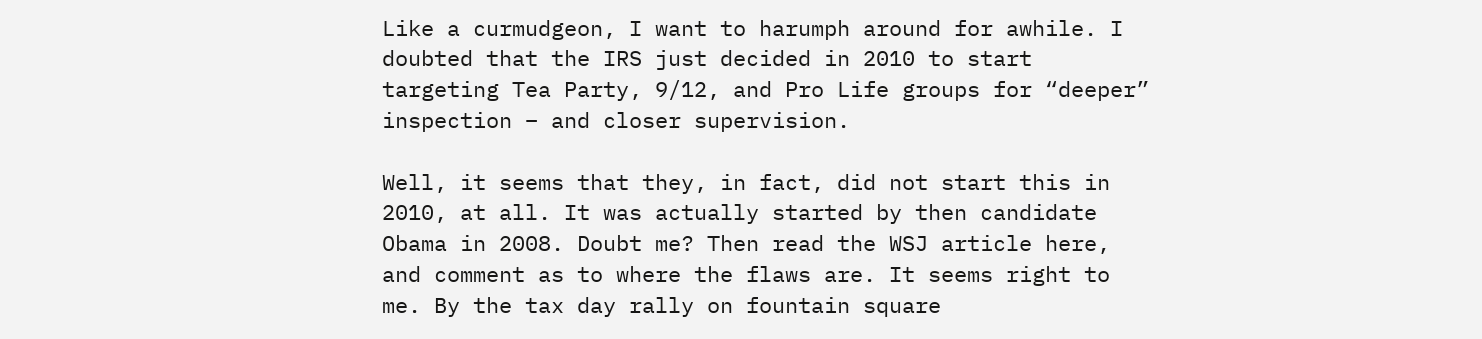Like a curmudgeon, I want to harumph around for awhile. I doubted that the IRS just decided in 2010 to start targeting Tea Party, 9/12, and Pro Life groups for “deeper” inspection – and closer supervision.

Well, it seems that they, in fact, did not start this in 2010, at all. It was actually started by then candidate Obama in 2008. Doubt me? Then read the WSJ article here, and comment as to where the flaws are. It seems right to me. By the tax day rally on fountain square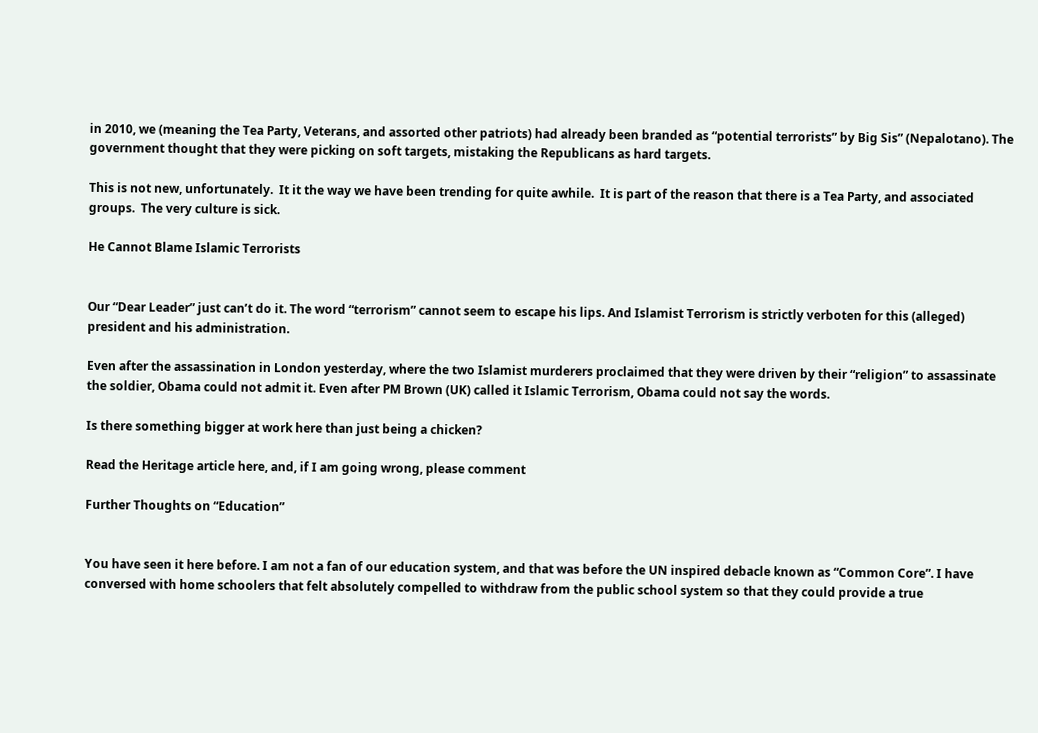in 2010, we (meaning the Tea Party, Veterans, and assorted other patriots) had already been branded as “potential terrorists” by Big Sis” (Nepalotano). The government thought that they were picking on soft targets, mistaking the Republicans as hard targets.

This is not new, unfortunately.  It it the way we have been trending for quite awhile.  It is part of the reason that there is a Tea Party, and associated groups.  The very culture is sick.

He Cannot Blame Islamic Terrorists


Our “Dear Leader” just can’t do it. The word “terrorism” cannot seem to escape his lips. And Islamist Terrorism is strictly verboten for this (alleged) president and his administration.

Even after the assassination in London yesterday, where the two Islamist murderers proclaimed that they were driven by their “religion” to assassinate the soldier, Obama could not admit it. Even after PM Brown (UK) called it Islamic Terrorism, Obama could not say the words.

Is there something bigger at work here than just being a chicken?

Read the Heritage article here, and, if I am going wrong, please comment

Further Thoughts on “Education”


You have seen it here before. I am not a fan of our education system, and that was before the UN inspired debacle known as “Common Core”. I have conversed with home schoolers that felt absolutely compelled to withdraw from the public school system so that they could provide a true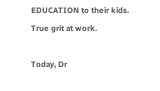EDUCATION to their kids. True grit at work.

Today, Dr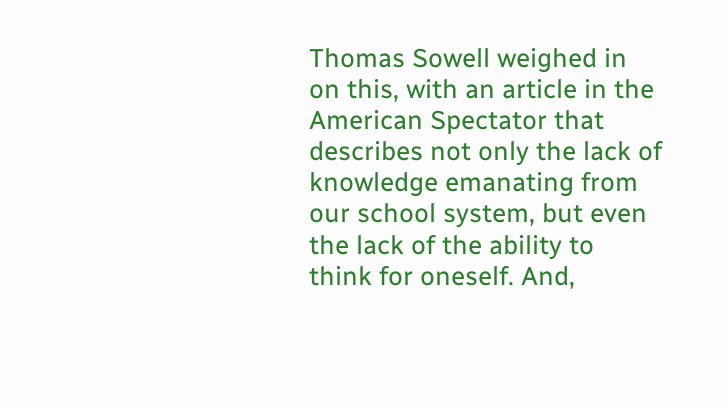Thomas Sowell weighed in on this, with an article in the American Spectator that describes not only the lack of knowledge emanating from our school system, but even the lack of the ability to think for oneself. And,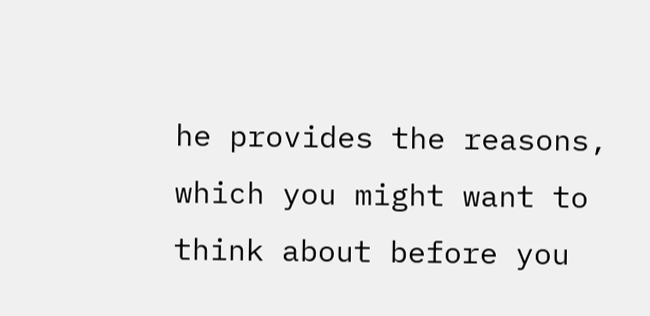he provides the reasons, which you might want to think about before you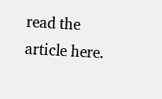read the article here.